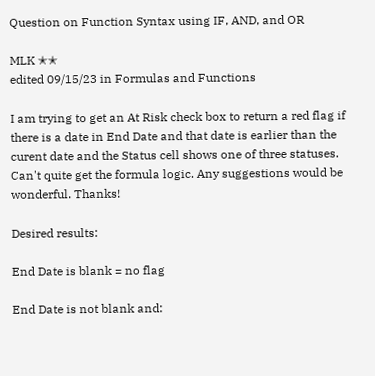Question on Function Syntax using IF, AND, and OR

MLK ✭✭
edited 09/15/23 in Formulas and Functions

I am trying to get an At Risk check box to return a red flag if there is a date in End Date and that date is earlier than the curent date and the Status cell shows one of three statuses. Can't quite get the formula logic. Any suggestions would be wonderful. Thanks!

Desired results:

End Date is blank = no flag

End Date is not blank and: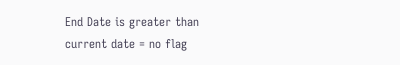End Date is greater than current date = no flag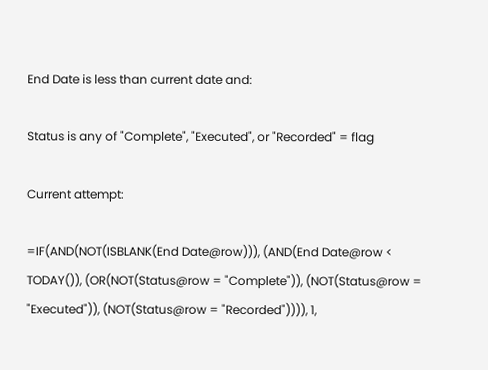End Date is less than current date and:

Status is any of "Complete", "Executed", or "Recorded" = flag

Current attempt:

=IF(AND(NOT(ISBLANK(End Date@row))), (AND(End Date@row < TODAY()), (OR(NOT(Status@row = "Complete")), (NOT(Status@row = "Executed")), (NOT(Status@row = "Recorded")))), 1,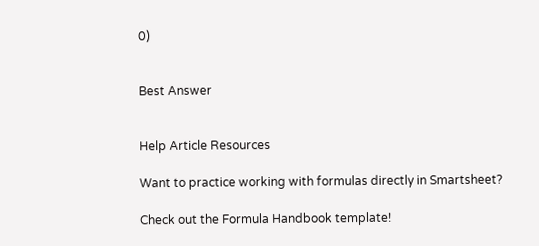0)


Best Answer


Help Article Resources

Want to practice working with formulas directly in Smartsheet?

Check out the Formula Handbook template!